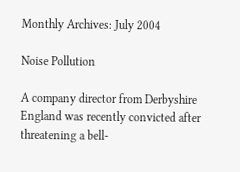Monthly Archives: July 2004

Noise Pollution

A company director from Derbyshire England was recently convicted after threatening a bell-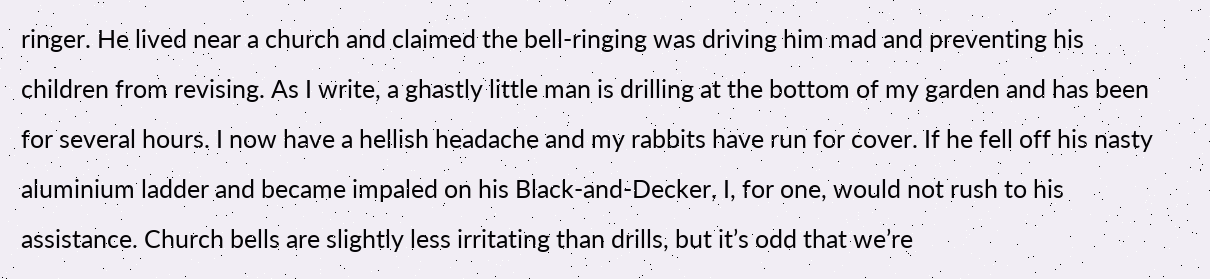ringer. He lived near a church and claimed the bell-ringing was driving him mad and preventing his children from revising. As I write, a ghastly little man is drilling at the bottom of my garden and has been for several hours. I now have a hellish headache and my rabbits have run for cover. If he fell off his nasty aluminium ladder and became impaled on his Black-and-Decker, I, for one, would not rush to his assistance. Church bells are slightly less irritating than drills, but it’s odd that we’re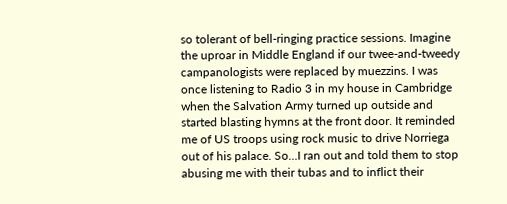so tolerant of bell-ringing practice sessions. Imagine the uproar in Middle England if our twee-and-tweedy campanologists were replaced by muezzins. I was once listening to Radio 3 in my house in Cambridge when the Salvation Army turned up outside and started blasting hymns at the front door. It reminded me of US troops using rock music to drive Norriega out of his palace. So…I ran out and told them to stop abusing me with their tubas and to inflict their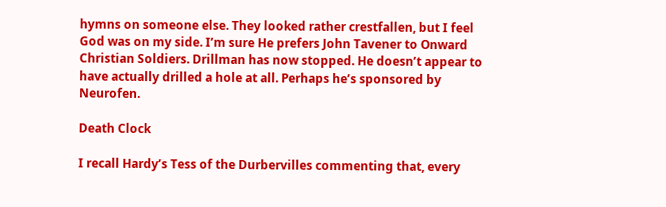hymns on someone else. They looked rather crestfallen, but I feel God was on my side. I’m sure He prefers John Tavener to Onward Christian Soldiers. Drillman has now stopped. He doesn’t appear to have actually drilled a hole at all. Perhaps he’s sponsored by Neurofen.

Death Clock

I recall Hardy’s Tess of the Durbervilles commenting that, every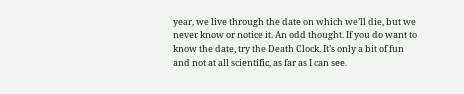year, we live through the date on which we’ll die, but we never know or notice it. An odd thought. If you do want to know the date, try the Death Clock. It’s only a bit of fun and not at all scientific, as far as I can see.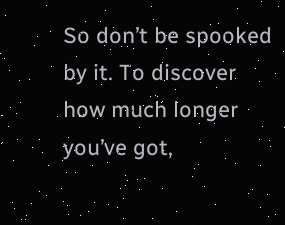So don’t be spooked by it. To discover how much longer you’ve got,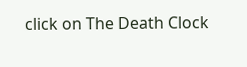click on The Death Clock